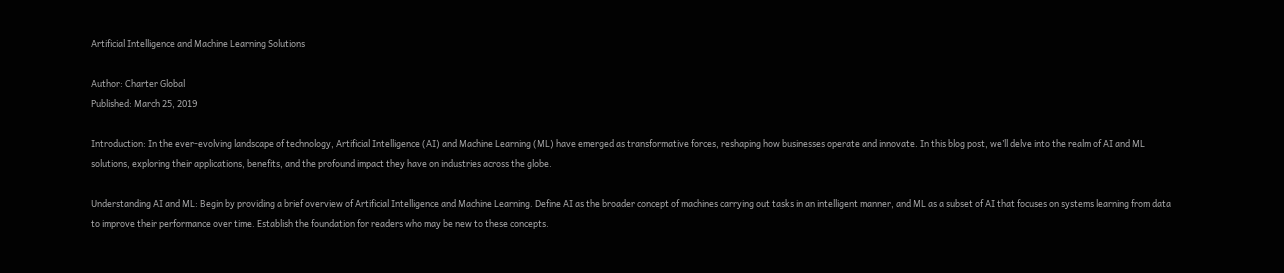Artificial Intelligence and Machine Learning Solutions

Author: Charter Global
Published: March 25, 2019

Introduction: In the ever-evolving landscape of technology, Artificial Intelligence (AI) and Machine Learning (ML) have emerged as transformative forces, reshaping how businesses operate and innovate. In this blog post, we’ll delve into the realm of AI and ML solutions, exploring their applications, benefits, and the profound impact they have on industries across the globe.

Understanding AI and ML: Begin by providing a brief overview of Artificial Intelligence and Machine Learning. Define AI as the broader concept of machines carrying out tasks in an intelligent manner, and ML as a subset of AI that focuses on systems learning from data to improve their performance over time. Establish the foundation for readers who may be new to these concepts.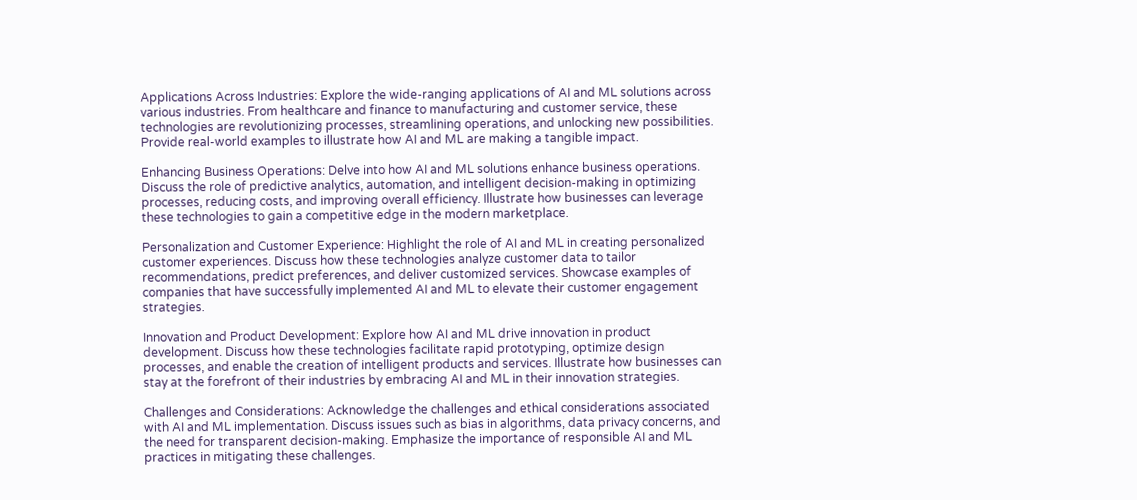Applications Across Industries: Explore the wide-ranging applications of AI and ML solutions across various industries. From healthcare and finance to manufacturing and customer service, these technologies are revolutionizing processes, streamlining operations, and unlocking new possibilities. Provide real-world examples to illustrate how AI and ML are making a tangible impact.

Enhancing Business Operations: Delve into how AI and ML solutions enhance business operations. Discuss the role of predictive analytics, automation, and intelligent decision-making in optimizing processes, reducing costs, and improving overall efficiency. Illustrate how businesses can leverage these technologies to gain a competitive edge in the modern marketplace.

Personalization and Customer Experience: Highlight the role of AI and ML in creating personalized customer experiences. Discuss how these technologies analyze customer data to tailor recommendations, predict preferences, and deliver customized services. Showcase examples of companies that have successfully implemented AI and ML to elevate their customer engagement strategies.

Innovation and Product Development: Explore how AI and ML drive innovation in product development. Discuss how these technologies facilitate rapid prototyping, optimize design processes, and enable the creation of intelligent products and services. Illustrate how businesses can stay at the forefront of their industries by embracing AI and ML in their innovation strategies.

Challenges and Considerations: Acknowledge the challenges and ethical considerations associated with AI and ML implementation. Discuss issues such as bias in algorithms, data privacy concerns, and the need for transparent decision-making. Emphasize the importance of responsible AI and ML practices in mitigating these challenges.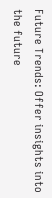Future Trends: Offer insights into the future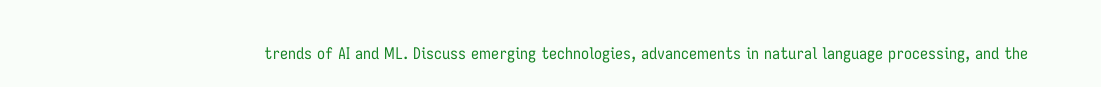trends of AI and ML. Discuss emerging technologies, advancements in natural language processing, and the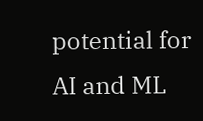potential for AI and ML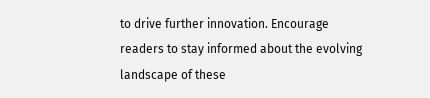to drive further innovation. Encourage readers to stay informed about the evolving landscape of these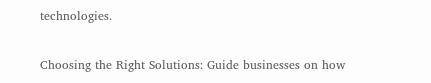technologies.

Choosing the Right Solutions: Guide businesses on how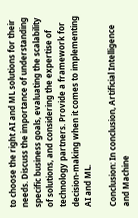to choose the right AI and ML solutions for their needs. Discuss the importance of understanding specific business goals, evaluating the scalability of solutions, and considering the expertise of technology partners. Provide a framework for decision-making when it comes to implementing AI and ML.

Conclusion: In conclusion, Artificial Intelligence and Machine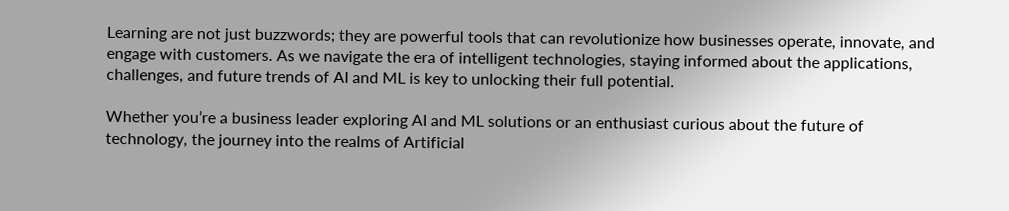Learning are not just buzzwords; they are powerful tools that can revolutionize how businesses operate, innovate, and engage with customers. As we navigate the era of intelligent technologies, staying informed about the applications, challenges, and future trends of AI and ML is key to unlocking their full potential.

Whether you’re a business leader exploring AI and ML solutions or an enthusiast curious about the future of technology, the journey into the realms of Artificial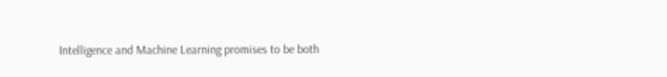Intelligence and Machine Learning promises to be both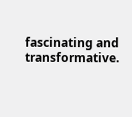fascinating and transformative.